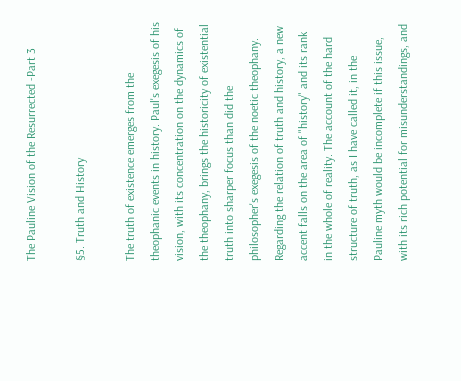The Pauline Vision of the Resurrected -Part 3

§5. Truth and History

The truth of existence emerges from the theophanic events in history. Paul's exegesis of his vision, with its concentration on the dynamics of the theophany, brings the historicity of existential truth into sharper focus than did the philosopher's exegesis of the noetic theophany. Regarding the relation of truth and history, a new accent falls on the area of "history" and its rank in the whole of reality. The account of the hard structure of truth, as I have called it, in the Pauline myth would be incomplete if this issue, with its rich potential for misunderstandings, and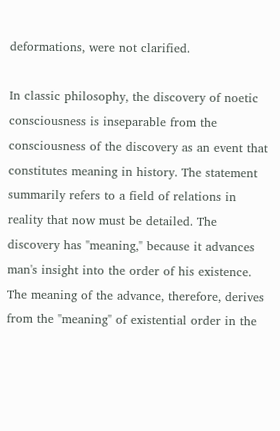deformations, were not clarified.

In classic philosophy, the discovery of noetic consciousness is inseparable from the consciousness of the discovery as an event that constitutes meaning in history. The statement summarily refers to a field of relations in reality that now must be detailed. The discovery has "meaning," because it advances man's insight into the order of his existence. The meaning of the advance, therefore, derives from the "meaning" of existential order in the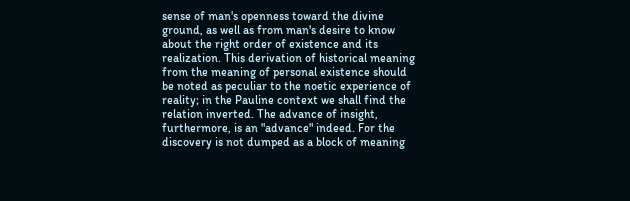sense of man's openness toward the divine ground, as well as from man's desire to know about the right order of existence and its realization. This derivation of historical meaning from the meaning of personal existence should be noted as peculiar to the noetic experience of reality; in the Pauline context we shall find the relation inverted. The advance of insight, furthermore, is an "advance" indeed. For the discovery is not dumped as a block of meaning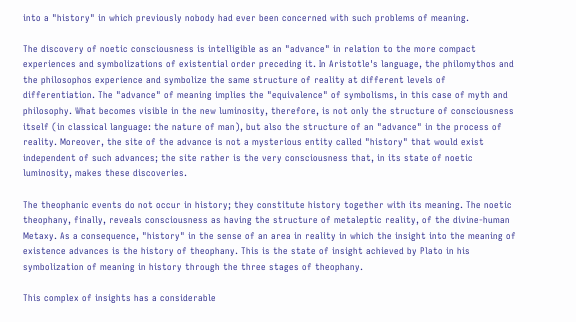into a "history" in which previously nobody had ever been concerned with such problems of meaning.

The discovery of noetic consciousness is intelligible as an "advance" in relation to the more compact experiences and symbolizations of existential order preceding it. In Aristotle's language, the philomythos and the philosophos experience and symbolize the same structure of reality at different levels of differentiation. The "advance" of meaning implies the "equivalence" of symbolisms, in this case of myth and philosophy. What becomes visible in the new luminosity, therefore, is not only the structure of consciousness itself (in classical language: the nature of man), but also the structure of an "advance" in the process of reality. Moreover, the site of the advance is not a mysterious entity called "history" that would exist independent of such advances; the site rather is the very consciousness that, in its state of noetic luminosity, makes these discoveries.

The theophanic events do not occur in history; they constitute history together with its meaning. The noetic theophany, finally, reveals consciousness as having the structure of metaleptic reality, of the divine-human Metaxy. As a consequence, "history" in the sense of an area in reality in which the insight into the meaning of existence advances is the history of theophany. This is the state of insight achieved by Plato in his symbolization of meaning in history through the three stages of theophany.

This complex of insights has a considerable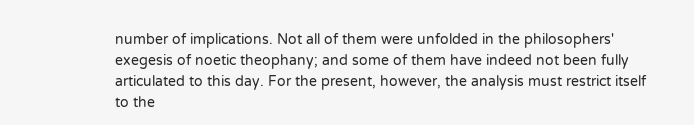number of implications. Not all of them were unfolded in the philosophers' exegesis of noetic theophany; and some of them have indeed not been fully articulated to this day. For the present, however, the analysis must restrict itself to the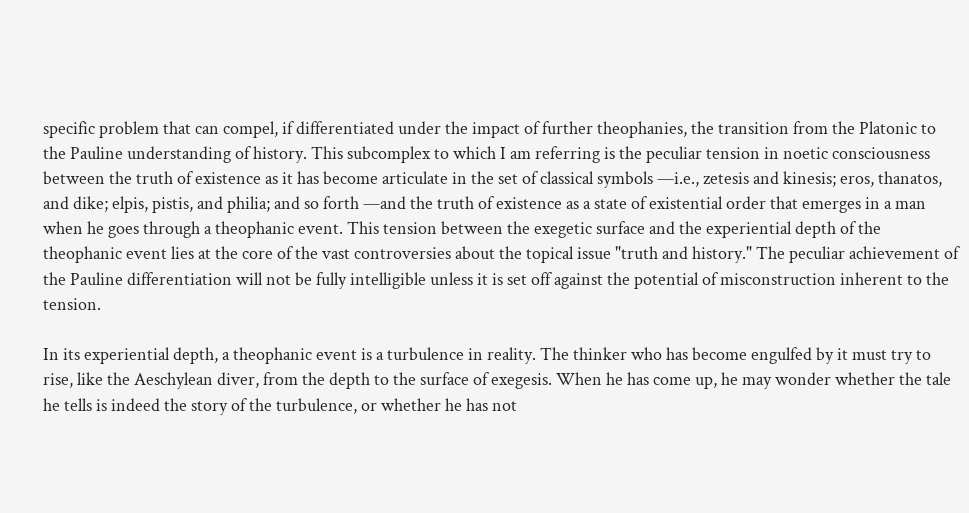specific problem that can compel, if differentiated under the impact of further theophanies, the transition from the Platonic to the Pauline understanding of history. This subcomplex to which I am referring is the peculiar tension in noetic consciousness between the truth of existence as it has become articulate in the set of classical symbols —i.e., zetesis and kinesis; eros, thanatos, and dike; elpis, pistis, and philia; and so forth —and the truth of existence as a state of existential order that emerges in a man when he goes through a theophanic event. This tension between the exegetic surface and the experiential depth of the theophanic event lies at the core of the vast controversies about the topical issue "truth and history." The peculiar achievement of the Pauline differentiation will not be fully intelligible unless it is set off against the potential of misconstruction inherent to the tension.

In its experiential depth, a theophanic event is a turbulence in reality. The thinker who has become engulfed by it must try to rise, like the Aeschylean diver, from the depth to the surface of exegesis. When he has come up, he may wonder whether the tale he tells is indeed the story of the turbulence, or whether he has not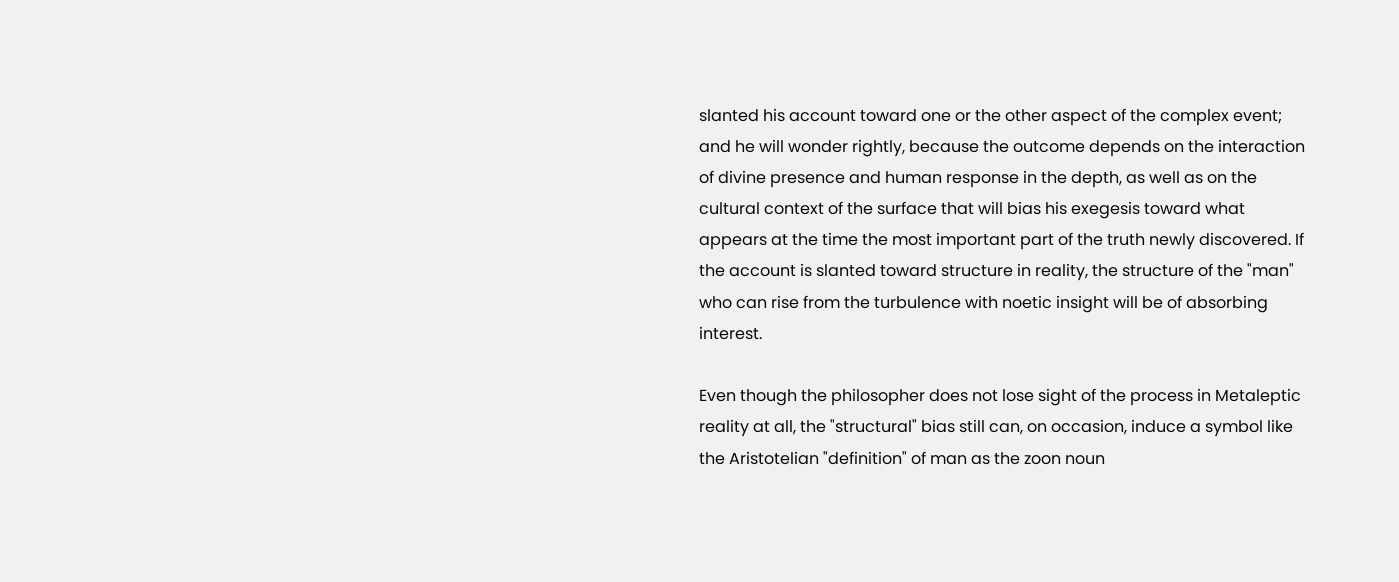slanted his account toward one or the other aspect of the complex event; and he will wonder rightly, because the outcome depends on the interaction of divine presence and human response in the depth, as well as on the cultural context of the surface that will bias his exegesis toward what appears at the time the most important part of the truth newly discovered. If the account is slanted toward structure in reality, the structure of the "man" who can rise from the turbulence with noetic insight will be of absorbing interest.

Even though the philosopher does not lose sight of the process in Metaleptic reality at all, the "structural" bias still can, on occasion, induce a symbol like the Aristotelian "definition" of man as the zoon noun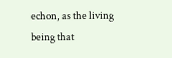echon, as the living being that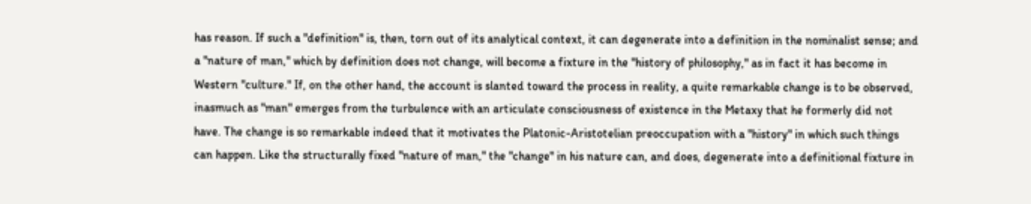has reason. If such a "definition" is, then, torn out of its analytical context, it can degenerate into a definition in the nominalist sense; and a "nature of man," which by definition does not change, will become a fixture in the "history of philosophy," as in fact it has become in Western "culture." If, on the other hand, the account is slanted toward the process in reality, a quite remarkable change is to be observed, inasmuch as "man" emerges from the turbulence with an articulate consciousness of existence in the Metaxy that he formerly did not have. The change is so remarkable indeed that it motivates the Platonic-Aristotelian preoccupation with a "history" in which such things can happen. Like the structurally fixed "nature of man," the "change" in his nature can, and does, degenerate into a definitional fixture in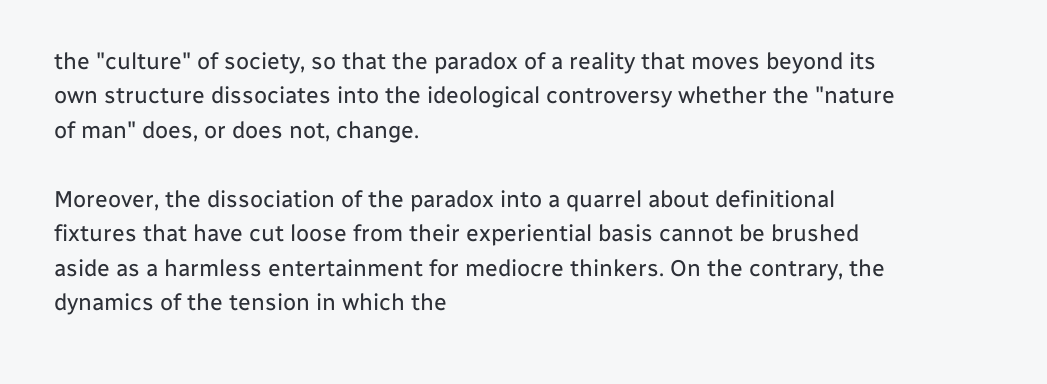the "culture" of society, so that the paradox of a reality that moves beyond its own structure dissociates into the ideological controversy whether the "nature of man" does, or does not, change.

Moreover, the dissociation of the paradox into a quarrel about definitional fixtures that have cut loose from their experiential basis cannot be brushed aside as a harmless entertainment for mediocre thinkers. On the contrary, the dynamics of the tension in which the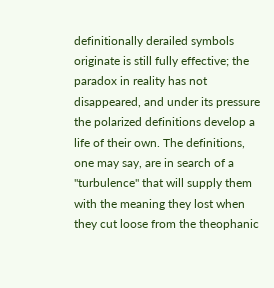definitionally derailed symbols originate is still fully effective; the paradox in reality has not disappeared, and under its pressure the polarized definitions develop a life of their own. The definitions, one may say, are in search of a "turbulence" that will supply them with the meaning they lost when they cut loose from the theophanic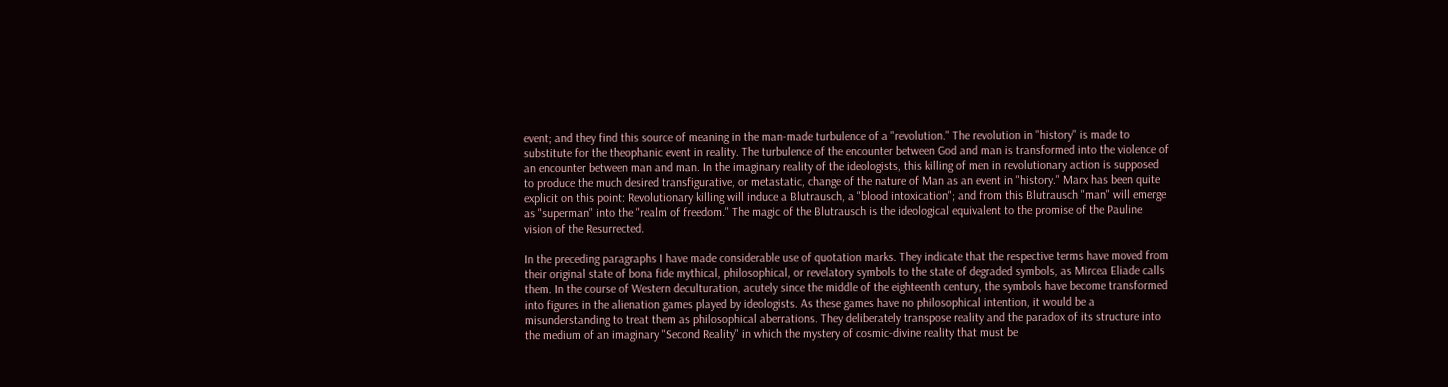event; and they find this source of meaning in the man-made turbulence of a "revolution." The revolution in "history" is made to substitute for the theophanic event in reality. The turbulence of the encounter between God and man is transformed into the violence of an encounter between man and man. In the imaginary reality of the ideologists, this killing of men in revolutionary action is supposed to produce the much desired transfigurative, or metastatic, change of the nature of Man as an event in "history." Marx has been quite explicit on this point: Revolutionary killing will induce a Blutrausch, a "blood intoxication"; and from this Blutrausch "man" will emerge as "superman" into the "realm of freedom." The magic of the Blutrausch is the ideological equivalent to the promise of the Pauline vision of the Resurrected.

In the preceding paragraphs I have made considerable use of quotation marks. They indicate that the respective terms have moved from their original state of bona fide mythical, philosophical, or revelatory symbols to the state of degraded symbols, as Mircea Eliade calls them. In the course of Western deculturation, acutely since the middle of the eighteenth century, the symbols have become transformed into figures in the alienation games played by ideologists. As these games have no philosophical intention, it would be a misunderstanding to treat them as philosophical aberrations. They deliberately transpose reality and the paradox of its structure into the medium of an imaginary "Second Reality" in which the mystery of cosmic-divine reality that must be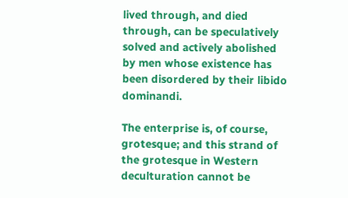lived through, and died through, can be speculatively solved and actively abolished by men whose existence has been disordered by their libido dominandi.

The enterprise is, of course, grotesque; and this strand of the grotesque in Western deculturation cannot be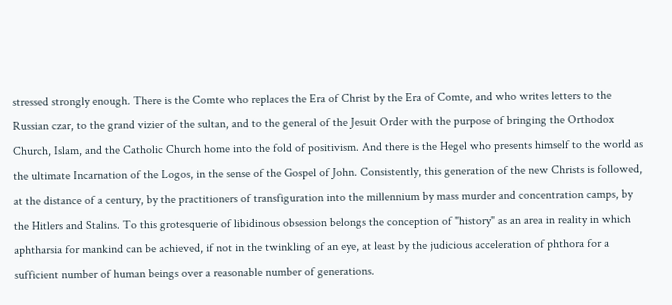stressed strongly enough. There is the Comte who replaces the Era of Christ by the Era of Comte, and who writes letters to the Russian czar, to the grand vizier of the sultan, and to the general of the Jesuit Order with the purpose of bringing the Orthodox Church, Islam, and the Catholic Church home into the fold of positivism. And there is the Hegel who presents himself to the world as the ultimate Incarnation of the Logos, in the sense of the Gospel of John. Consistently, this generation of the new Christs is followed, at the distance of a century, by the practitioners of transfiguration into the millennium by mass murder and concentration camps, by the Hitlers and Stalins. To this grotesquerie of libidinous obsession belongs the conception of "history" as an area in reality in which aphtharsia for mankind can be achieved, if not in the twinkling of an eye, at least by the judicious acceleration of phthora for a sufficient number of human beings over a reasonable number of generations.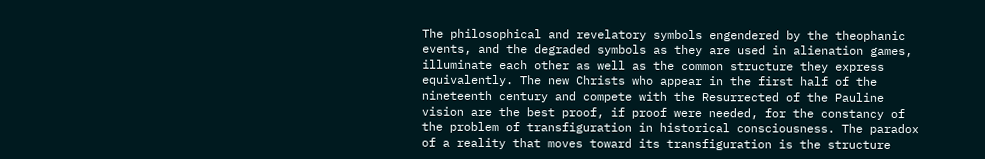The philosophical and revelatory symbols engendered by the theophanic events, and the degraded symbols as they are used in alienation games, illuminate each other as well as the common structure they express equivalently. The new Christs who appear in the first half of the nineteenth century and compete with the Resurrected of the Pauline vision are the best proof, if proof were needed, for the constancy of the problem of transfiguration in historical consciousness. The paradox of a reality that moves toward its transfiguration is the structure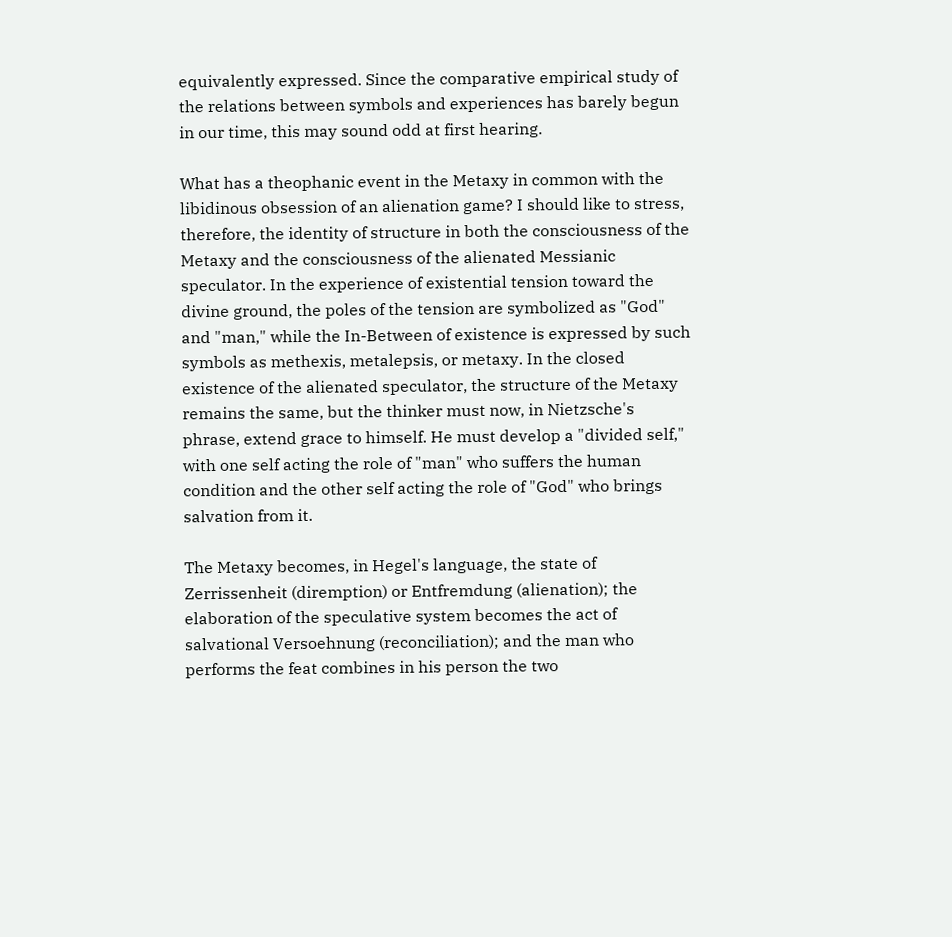equivalently expressed. Since the comparative empirical study of the relations between symbols and experiences has barely begun in our time, this may sound odd at first hearing.

What has a theophanic event in the Metaxy in common with the libidinous obsession of an alienation game? I should like to stress, therefore, the identity of structure in both the consciousness of the Metaxy and the consciousness of the alienated Messianic speculator. In the experience of existential tension toward the divine ground, the poles of the tension are symbolized as "God" and "man," while the In-Between of existence is expressed by such symbols as methexis, metalepsis, or metaxy. In the closed existence of the alienated speculator, the structure of the Metaxy remains the same, but the thinker must now, in Nietzsche's phrase, extend grace to himself. He must develop a "divided self," with one self acting the role of "man" who suffers the human condition and the other self acting the role of "God" who brings salvation from it.

The Metaxy becomes, in Hegel's language, the state of Zerrissenheit (diremption) or Entfremdung (alienation); the elaboration of the speculative system becomes the act of salvational Versoehnung (reconciliation); and the man who performs the feat combines in his person the two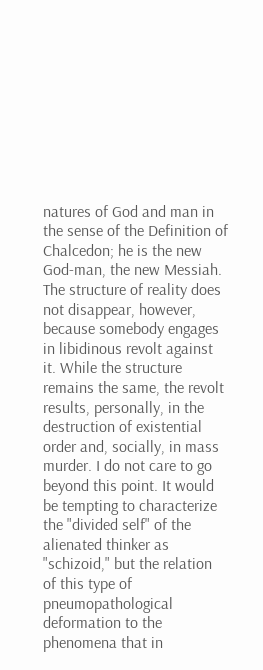natures of God and man in the sense of the Definition of Chalcedon; he is the new God-man, the new Messiah. The structure of reality does not disappear, however, because somebody engages in libidinous revolt against it. While the structure remains the same, the revolt results, personally, in the destruction of existential order and, socially, in mass murder. I do not care to go beyond this point. It would be tempting to characterize the "divided self" of the alienated thinker as "schizoid," but the relation of this type of pneumopathological deformation to the phenomena that in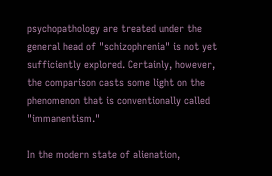psychopathology are treated under the general head of "schizophrenia" is not yet sufficiently explored. Certainly, however, the comparison casts some light on the phenomenon that is conventionally called "immanentism."

In the modern state of alienation,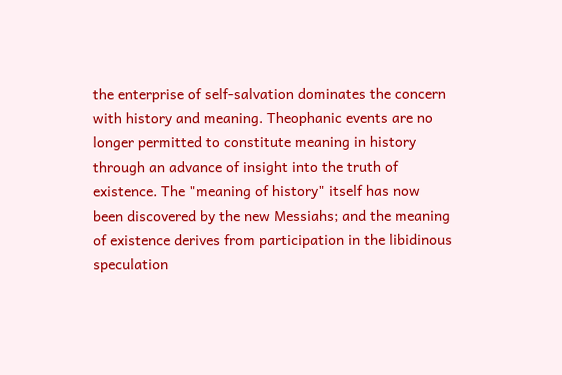the enterprise of self-salvation dominates the concern with history and meaning. Theophanic events are no longer permitted to constitute meaning in history through an advance of insight into the truth of existence. The "meaning of history" itself has now been discovered by the new Messiahs; and the meaning of existence derives from participation in the libidinous speculation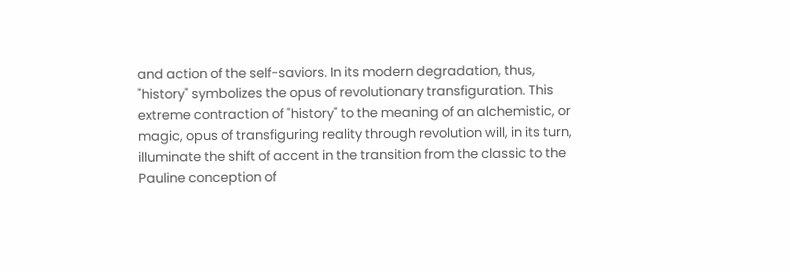and action of the self-saviors. In its modern degradation, thus, "history" symbolizes the opus of revolutionary transfiguration. This extreme contraction of "history" to the meaning of an alchemistic, or magic, opus of transfiguring reality through revolution will, in its turn, illuminate the shift of accent in the transition from the classic to the Pauline conception of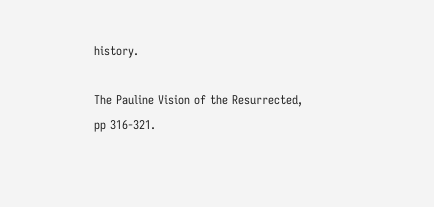history.

The Pauline Vision of the Resurrected,
pp 316-321.